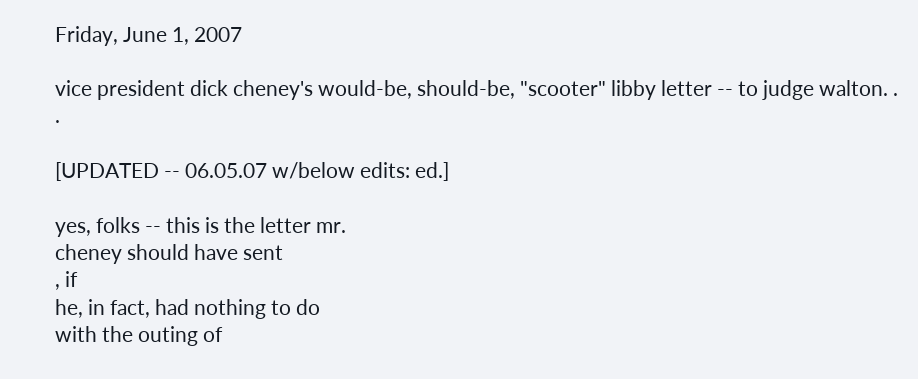Friday, June 1, 2007

vice president dick cheney's would-be, should-be, "scooter" libby letter -- to judge walton. . .

[UPDATED -- 06.05.07 w/below edits: ed.]

yes, folks -- this is the letter mr.
cheney should have sent
, if
he, in fact, had nothing to do
with the outing of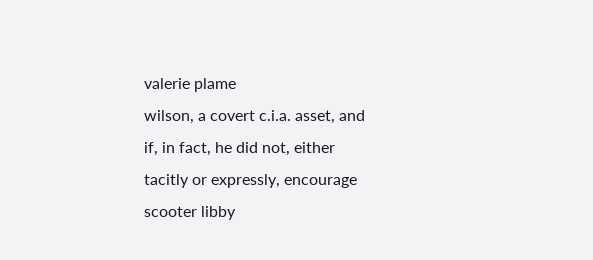valerie plame
wilson, a covert c.i.a. asset, and
if, in fact, he did not, either
tacitly or expressly, encourage
scooter libby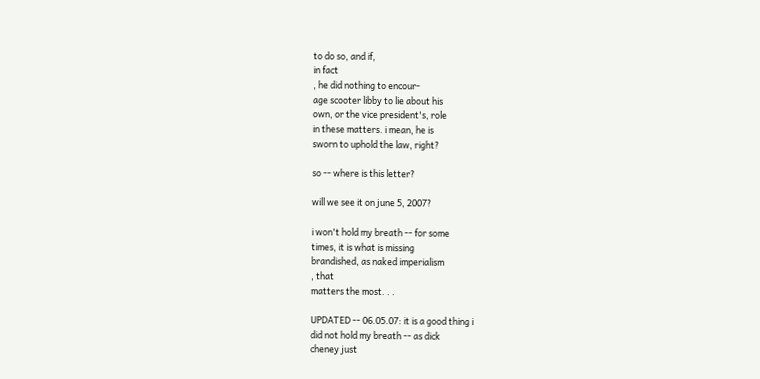to do so, and if,
in fact
, he did nothing to encour-
age scooter libby to lie about his
own, or the vice president's, role
in these matters. i mean, he is
sworn to uphold the law, right?

so -- where is this letter?

will we see it on june 5, 2007?

i won't hold my breath -- for some
times, it is what is missing
brandished, as naked imperialism
, that
matters the most. . .

UPDATED -- 06.05.07: it is a good thing i
did not hold my breath -- as dick
cheney just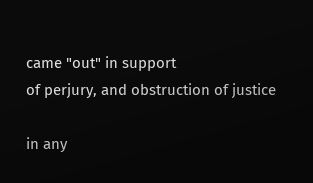came "out" in support
of perjury, and obstruction of justice

in any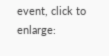event, click to enlarge: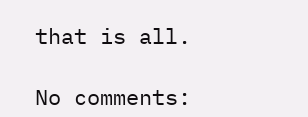that is all.

No comments: